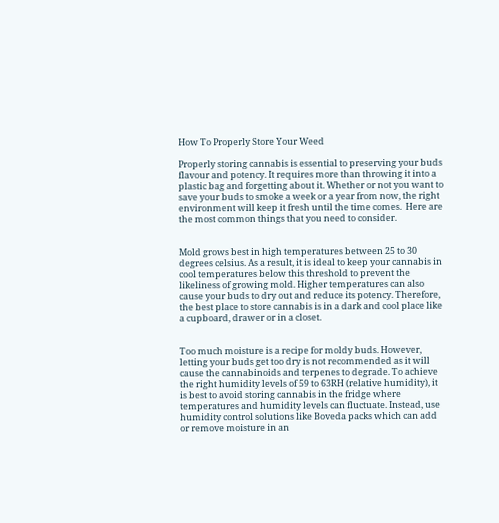How To Properly Store Your Weed

Properly storing cannabis is essential to preserving your buds flavour and potency. It requires more than throwing it into a plastic bag and forgetting about it. Whether or not you want to save your buds to smoke a week or a year from now, the right environment will keep it fresh until the time comes.  Here are the most common things that you need to consider.


Mold grows best in high temperatures between 25 to 30 degrees celsius. As a result, it is ideal to keep your cannabis in cool temperatures below this threshold to prevent the likeliness of growing mold. Higher temperatures can also cause your buds to dry out and reduce its potency. Therefore, the best place to store cannabis is in a dark and cool place like a cupboard, drawer or in a closet.


Too much moisture is a recipe for moldy buds. However, letting your buds get too dry is not recommended as it will cause the cannabinoids and terpenes to degrade. To achieve the right humidity levels of 59 to 63RH (relative humidity), it is best to avoid storing cannabis in the fridge where temperatures and humidity levels can fluctuate. Instead, use humidity control solutions like Boveda packs which can add or remove moisture in an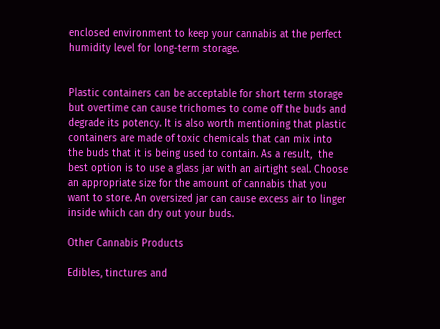enclosed environment to keep your cannabis at the perfect humidity level for long-term storage.


Plastic containers can be acceptable for short term storage but overtime can cause trichomes to come off the buds and degrade its potency. It is also worth mentioning that plastic containers are made of toxic chemicals that can mix into the buds that it is being used to contain. As a result,  the best option is to use a glass jar with an airtight seal. Choose an appropriate size for the amount of cannabis that you want to store. An oversized jar can cause excess air to linger inside which can dry out your buds.

Other Cannabis Products

Edibles, tinctures and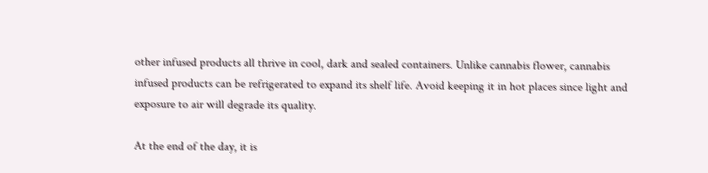other infused products all thrive in cool, dark and sealed containers. Unlike cannabis flower, cannabis infused products can be refrigerated to expand its shelf life. Avoid keeping it in hot places since light and exposure to air will degrade its quality.

At the end of the day, it is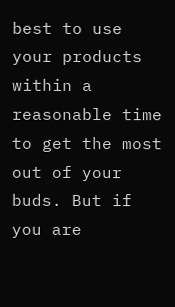best to use your products within a reasonable time to get the most out of your buds. But if you are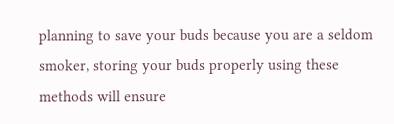planning to save your buds because you are a seldom smoker, storing your buds properly using these methods will ensure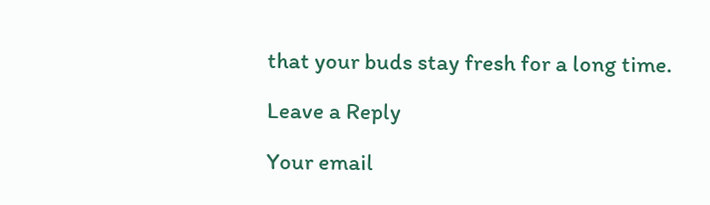that your buds stay fresh for a long time.

Leave a Reply

Your email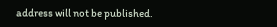address will not be published.